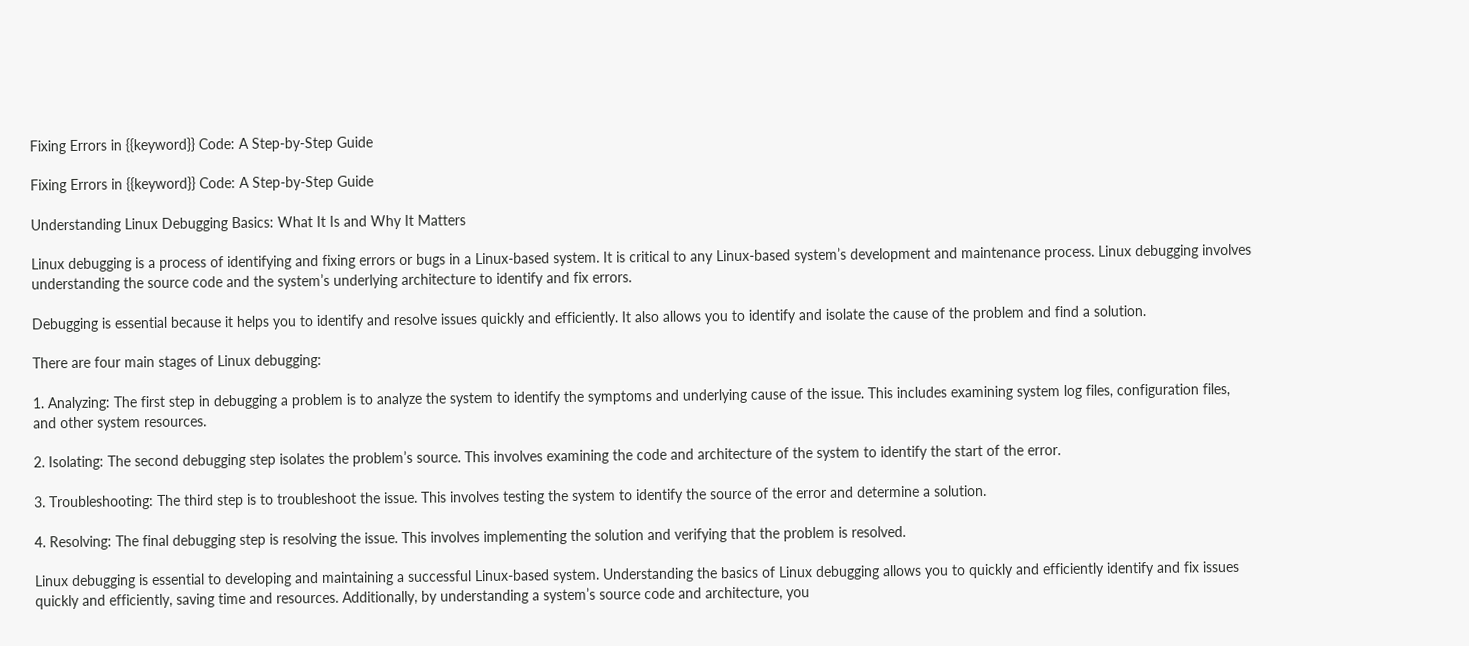Fixing Errors in {{keyword}} Code: A Step-by-Step Guide

Fixing Errors in {{keyword}} Code: A Step-by-Step Guide

Understanding Linux Debugging Basics: What It Is and Why It Matters

Linux debugging is a process of identifying and fixing errors or bugs in a Linux-based system. It is critical to any Linux-based system’s development and maintenance process. Linux debugging involves understanding the source code and the system’s underlying architecture to identify and fix errors.

Debugging is essential because it helps you to identify and resolve issues quickly and efficiently. It also allows you to identify and isolate the cause of the problem and find a solution.

There are four main stages of Linux debugging:

1. Analyzing: The first step in debugging a problem is to analyze the system to identify the symptoms and underlying cause of the issue. This includes examining system log files, configuration files, and other system resources.

2. Isolating: The second debugging step isolates the problem’s source. This involves examining the code and architecture of the system to identify the start of the error.

3. Troubleshooting: The third step is to troubleshoot the issue. This involves testing the system to identify the source of the error and determine a solution.

4. Resolving: The final debugging step is resolving the issue. This involves implementing the solution and verifying that the problem is resolved.

Linux debugging is essential to developing and maintaining a successful Linux-based system. Understanding the basics of Linux debugging allows you to quickly and efficiently identify and fix issues quickly and efficiently, saving time and resources. Additionally, by understanding a system’s source code and architecture, you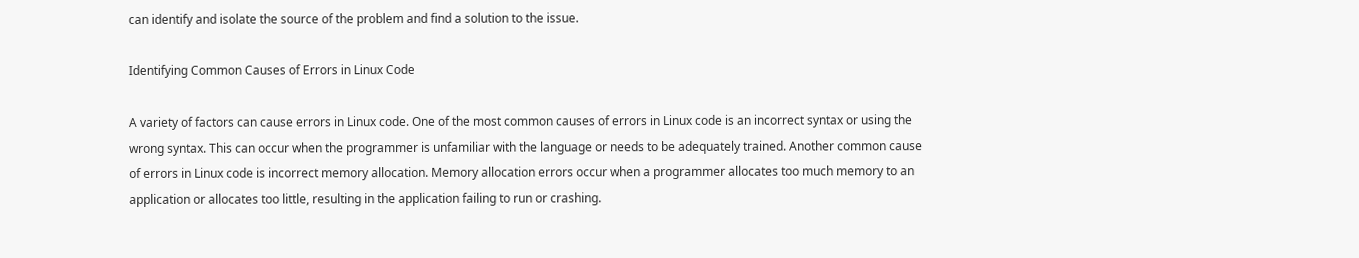can identify and isolate the source of the problem and find a solution to the issue.

Identifying Common Causes of Errors in Linux Code

A variety of factors can cause errors in Linux code. One of the most common causes of errors in Linux code is an incorrect syntax or using the wrong syntax. This can occur when the programmer is unfamiliar with the language or needs to be adequately trained. Another common cause of errors in Linux code is incorrect memory allocation. Memory allocation errors occur when a programmer allocates too much memory to an application or allocates too little, resulting in the application failing to run or crashing.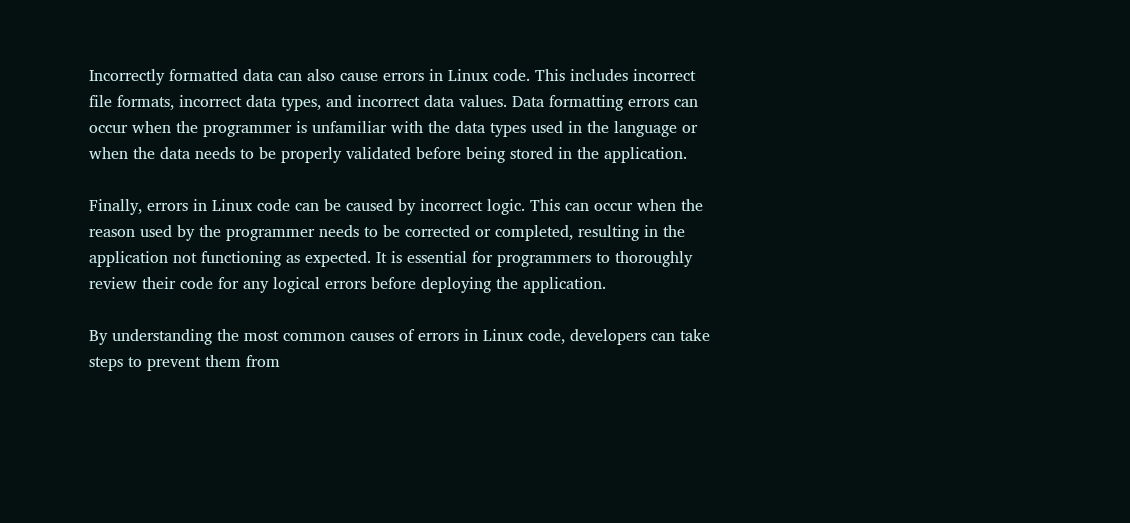Incorrectly formatted data can also cause errors in Linux code. This includes incorrect file formats, incorrect data types, and incorrect data values. Data formatting errors can occur when the programmer is unfamiliar with the data types used in the language or when the data needs to be properly validated before being stored in the application.

Finally, errors in Linux code can be caused by incorrect logic. This can occur when the reason used by the programmer needs to be corrected or completed, resulting in the application not functioning as expected. It is essential for programmers to thoroughly review their code for any logical errors before deploying the application.

By understanding the most common causes of errors in Linux code, developers can take steps to prevent them from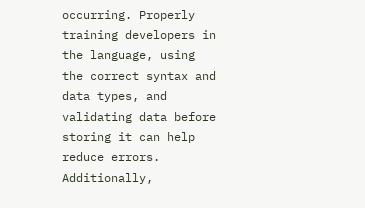occurring. Properly training developers in the language, using the correct syntax and data types, and validating data before storing it can help reduce errors. Additionally,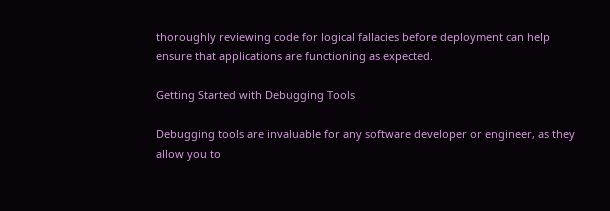thoroughly reviewing code for logical fallacies before deployment can help ensure that applications are functioning as expected.

Getting Started with Debugging Tools

Debugging tools are invaluable for any software developer or engineer, as they allow you to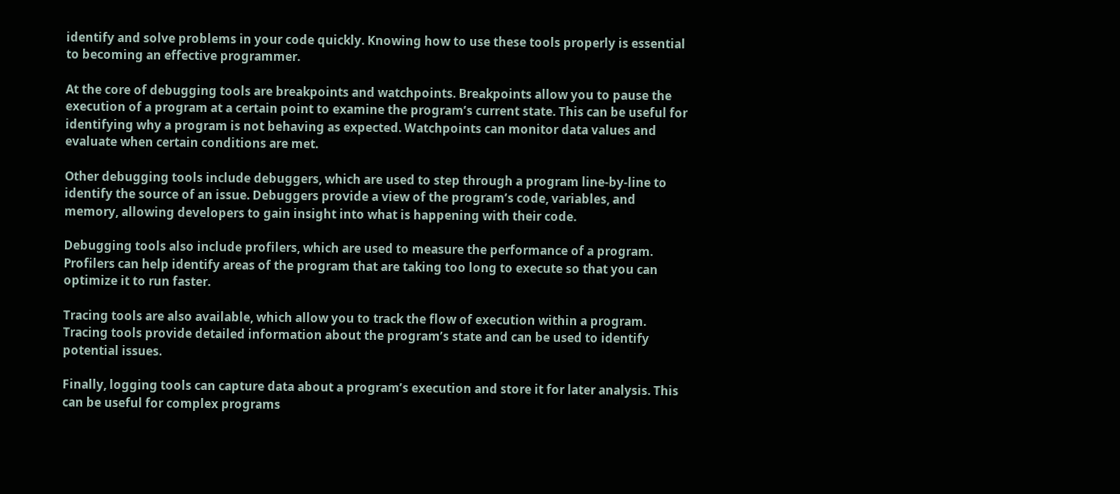identify and solve problems in your code quickly. Knowing how to use these tools properly is essential to becoming an effective programmer.

At the core of debugging tools are breakpoints and watchpoints. Breakpoints allow you to pause the execution of a program at a certain point to examine the program’s current state. This can be useful for identifying why a program is not behaving as expected. Watchpoints can monitor data values and evaluate when certain conditions are met.

Other debugging tools include debuggers, which are used to step through a program line-by-line to identify the source of an issue. Debuggers provide a view of the program’s code, variables, and memory, allowing developers to gain insight into what is happening with their code.

Debugging tools also include profilers, which are used to measure the performance of a program. Profilers can help identify areas of the program that are taking too long to execute so that you can optimize it to run faster.

Tracing tools are also available, which allow you to track the flow of execution within a program. Tracing tools provide detailed information about the program’s state and can be used to identify potential issues.

Finally, logging tools can capture data about a program’s execution and store it for later analysis. This can be useful for complex programs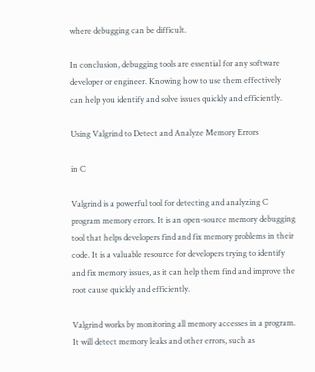where debugging can be difficult.

In conclusion, debugging tools are essential for any software developer or engineer. Knowing how to use them effectively can help you identify and solve issues quickly and efficiently.

Using Valgrind to Detect and Analyze Memory Errors

in C

Valgrind is a powerful tool for detecting and analyzing C program memory errors. It is an open-source memory debugging tool that helps developers find and fix memory problems in their code. It is a valuable resource for developers trying to identify and fix memory issues, as it can help them find and improve the root cause quickly and efficiently.

Valgrind works by monitoring all memory accesses in a program. It will detect memory leaks and other errors, such as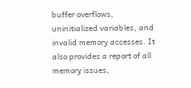buffer overflows, uninitialized variables, and invalid memory accesses. It also provides a report of all memory issues,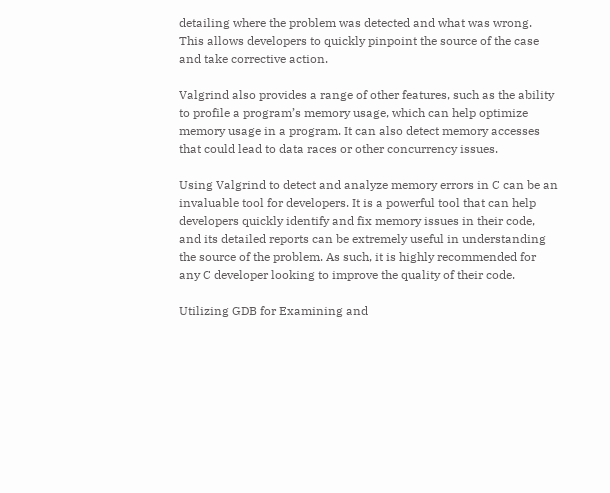detailing where the problem was detected and what was wrong. This allows developers to quickly pinpoint the source of the case and take corrective action.

Valgrind also provides a range of other features, such as the ability to profile a program’s memory usage, which can help optimize memory usage in a program. It can also detect memory accesses that could lead to data races or other concurrency issues.

Using Valgrind to detect and analyze memory errors in C can be an invaluable tool for developers. It is a powerful tool that can help developers quickly identify and fix memory issues in their code, and its detailed reports can be extremely useful in understanding the source of the problem. As such, it is highly recommended for any C developer looking to improve the quality of their code.

Utilizing GDB for Examining and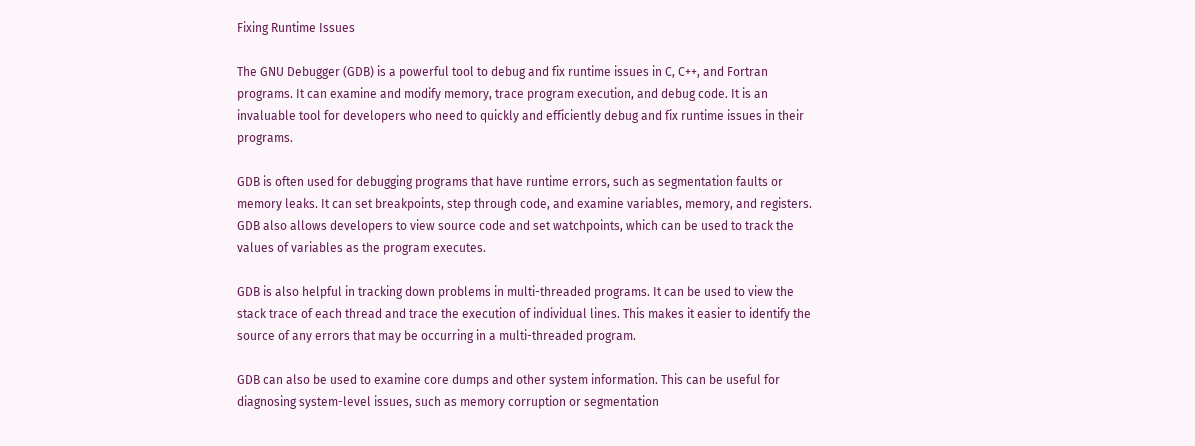Fixing Runtime Issues

The GNU Debugger (GDB) is a powerful tool to debug and fix runtime issues in C, C++, and Fortran programs. It can examine and modify memory, trace program execution, and debug code. It is an invaluable tool for developers who need to quickly and efficiently debug and fix runtime issues in their programs.

GDB is often used for debugging programs that have runtime errors, such as segmentation faults or memory leaks. It can set breakpoints, step through code, and examine variables, memory, and registers. GDB also allows developers to view source code and set watchpoints, which can be used to track the values of variables as the program executes.

GDB is also helpful in tracking down problems in multi-threaded programs. It can be used to view the stack trace of each thread and trace the execution of individual lines. This makes it easier to identify the source of any errors that may be occurring in a multi-threaded program.

GDB can also be used to examine core dumps and other system information. This can be useful for diagnosing system-level issues, such as memory corruption or segmentation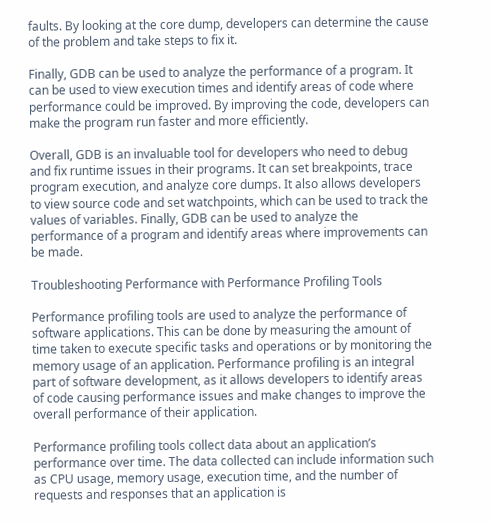faults. By looking at the core dump, developers can determine the cause of the problem and take steps to fix it.

Finally, GDB can be used to analyze the performance of a program. It can be used to view execution times and identify areas of code where performance could be improved. By improving the code, developers can make the program run faster and more efficiently.

Overall, GDB is an invaluable tool for developers who need to debug and fix runtime issues in their programs. It can set breakpoints, trace program execution, and analyze core dumps. It also allows developers to view source code and set watchpoints, which can be used to track the values of variables. Finally, GDB can be used to analyze the performance of a program and identify areas where improvements can be made.

Troubleshooting Performance with Performance Profiling Tools

Performance profiling tools are used to analyze the performance of software applications. This can be done by measuring the amount of time taken to execute specific tasks and operations or by monitoring the memory usage of an application. Performance profiling is an integral part of software development, as it allows developers to identify areas of code causing performance issues and make changes to improve the overall performance of their application.

Performance profiling tools collect data about an application’s performance over time. The data collected can include information such as CPU usage, memory usage, execution time, and the number of requests and responses that an application is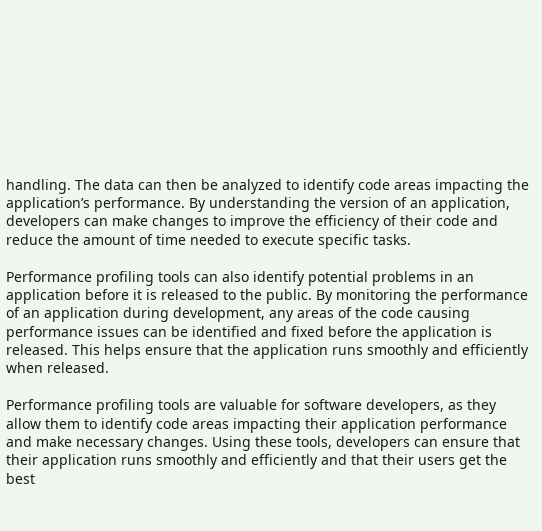handling. The data can then be analyzed to identify code areas impacting the application’s performance. By understanding the version of an application, developers can make changes to improve the efficiency of their code and reduce the amount of time needed to execute specific tasks.

Performance profiling tools can also identify potential problems in an application before it is released to the public. By monitoring the performance of an application during development, any areas of the code causing performance issues can be identified and fixed before the application is released. This helps ensure that the application runs smoothly and efficiently when released.

Performance profiling tools are valuable for software developers, as they allow them to identify code areas impacting their application performance and make necessary changes. Using these tools, developers can ensure that their application runs smoothly and efficiently and that their users get the best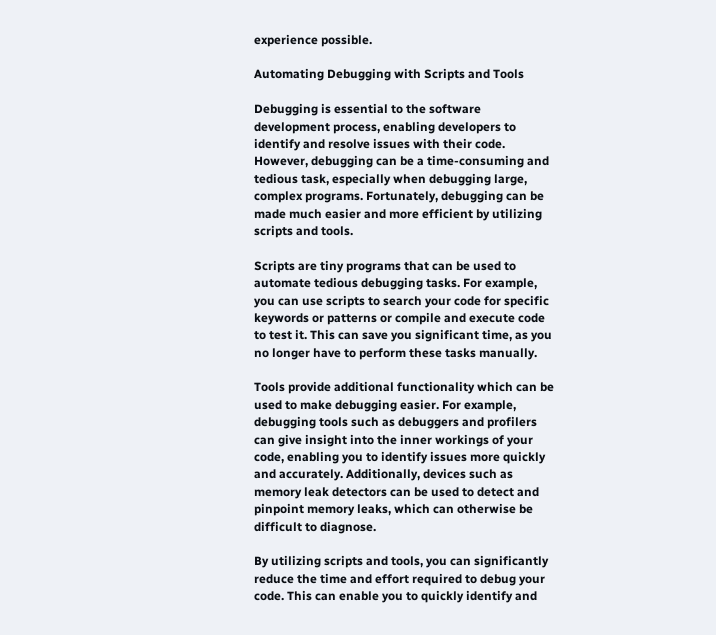experience possible.

Automating Debugging with Scripts and Tools

Debugging is essential to the software development process, enabling developers to identify and resolve issues with their code. However, debugging can be a time-consuming and tedious task, especially when debugging large, complex programs. Fortunately, debugging can be made much easier and more efficient by utilizing scripts and tools.

Scripts are tiny programs that can be used to automate tedious debugging tasks. For example, you can use scripts to search your code for specific keywords or patterns or compile and execute code to test it. This can save you significant time, as you no longer have to perform these tasks manually.

Tools provide additional functionality which can be used to make debugging easier. For example, debugging tools such as debuggers and profilers can give insight into the inner workings of your code, enabling you to identify issues more quickly and accurately. Additionally, devices such as memory leak detectors can be used to detect and pinpoint memory leaks, which can otherwise be difficult to diagnose.

By utilizing scripts and tools, you can significantly reduce the time and effort required to debug your code. This can enable you to quickly identify and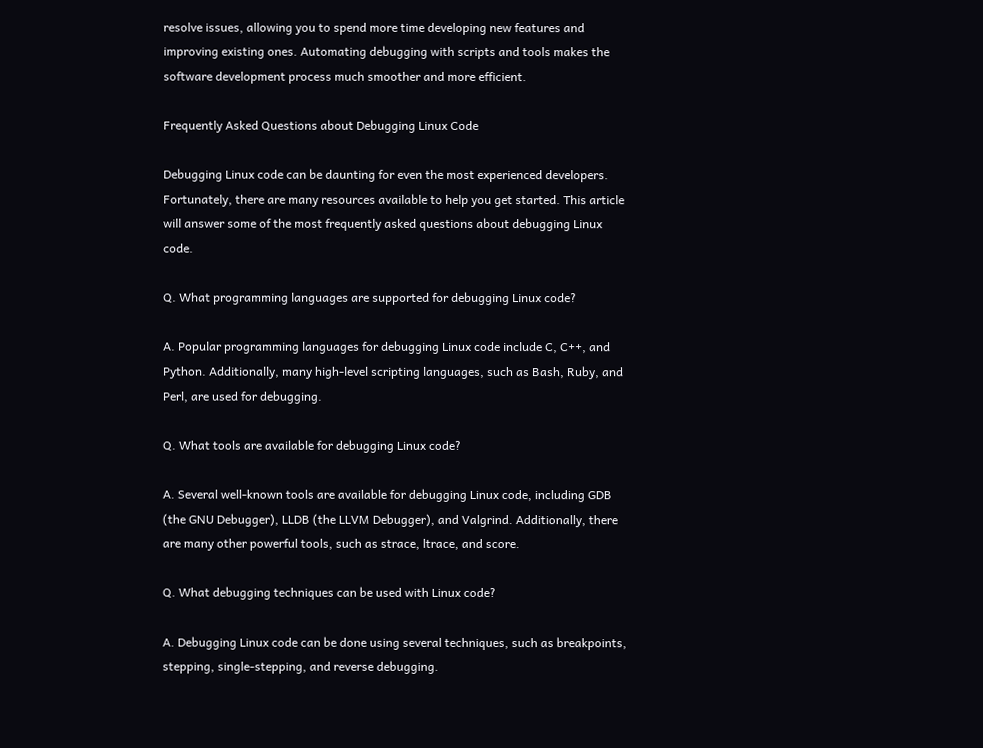resolve issues, allowing you to spend more time developing new features and improving existing ones. Automating debugging with scripts and tools makes the software development process much smoother and more efficient.

Frequently Asked Questions about Debugging Linux Code

Debugging Linux code can be daunting for even the most experienced developers. Fortunately, there are many resources available to help you get started. This article will answer some of the most frequently asked questions about debugging Linux code.

Q. What programming languages are supported for debugging Linux code?

A. Popular programming languages for debugging Linux code include C, C++, and Python. Additionally, many high-level scripting languages, such as Bash, Ruby, and Perl, are used for debugging.

Q. What tools are available for debugging Linux code?

A. Several well-known tools are available for debugging Linux code, including GDB (the GNU Debugger), LLDB (the LLVM Debugger), and Valgrind. Additionally, there are many other powerful tools, such as strace, ltrace, and score.

Q. What debugging techniques can be used with Linux code?

A. Debugging Linux code can be done using several techniques, such as breakpoints, stepping, single-stepping, and reverse debugging.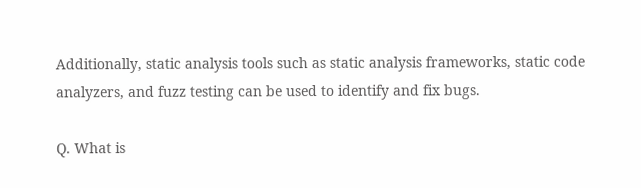Additionally, static analysis tools such as static analysis frameworks, static code analyzers, and fuzz testing can be used to identify and fix bugs.

Q. What is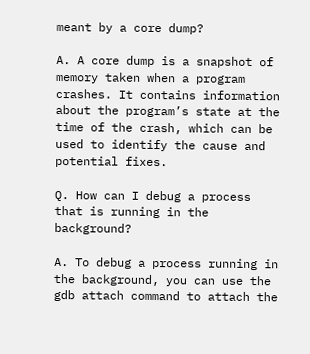meant by a core dump?

A. A core dump is a snapshot of memory taken when a program crashes. It contains information about the program’s state at the time of the crash, which can be used to identify the cause and potential fixes.

Q. How can I debug a process that is running in the background?

A. To debug a process running in the background, you can use the gdb attach command to attach the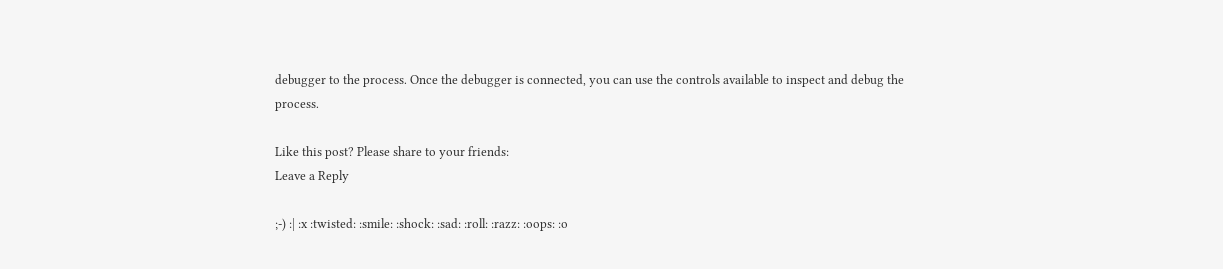debugger to the process. Once the debugger is connected, you can use the controls available to inspect and debug the process.

Like this post? Please share to your friends:
Leave a Reply

;-) :| :x :twisted: :smile: :shock: :sad: :roll: :razz: :oops: :o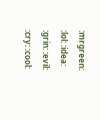:mrgreen: :lol: :idea: :grin: :evil: :cry: :cool: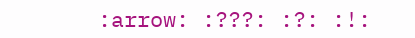:arrow: :???: :?: :!: